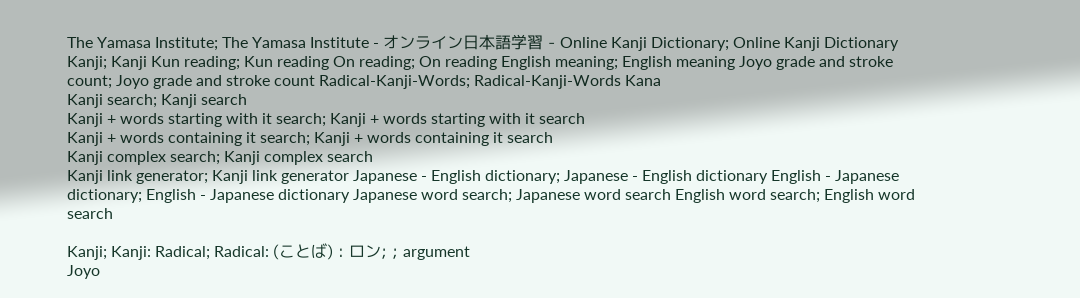The Yamasa Institute; The Yamasa Institute - オンライン日本語学習 - Online Kanji Dictionary; Online Kanji Dictionary
Kanji; Kanji Kun reading; Kun reading On reading; On reading English meaning; English meaning Joyo grade and stroke count; Joyo grade and stroke count Radical-Kanji-Words; Radical-Kanji-Words Kana
Kanji search; Kanji search
Kanji + words starting with it search; Kanji + words starting with it search
Kanji + words containing it search; Kanji + words containing it search
Kanji complex search; Kanji complex search
Kanji link generator; Kanji link generator Japanese - English dictionary; Japanese - English dictionary English - Japanese dictionary; English - Japanese dictionary Japanese word search; Japanese word search English word search; English word search

Kanji; Kanji: Radical; Radical: (ことば) : ロン; ; argument
Joyo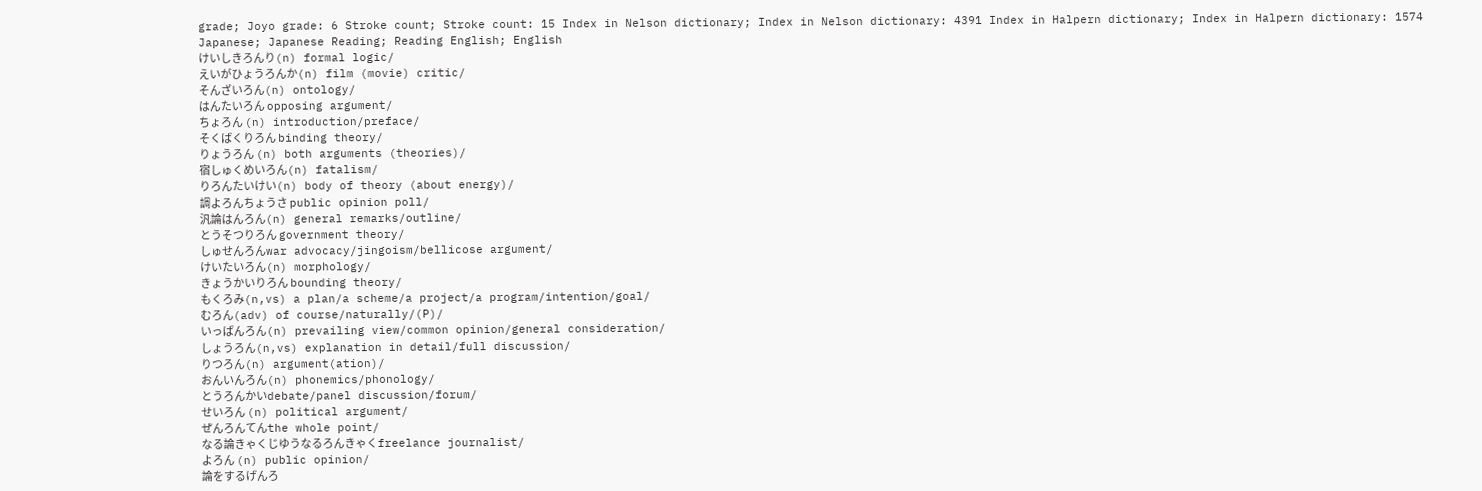grade; Joyo grade: 6 Stroke count; Stroke count: 15 Index in Nelson dictionary; Index in Nelson dictionary: 4391 Index in Halpern dictionary; Index in Halpern dictionary: 1574
Japanese; Japanese Reading; Reading English; English
けいしきろんり(n) formal logic/
えいがひょうろんか(n) film (movie) critic/
そんざいろん(n) ontology/
はんたいろん opposing argument/
ちょろん (n) introduction/preface/
そくばくりろん binding theory/
りょうろん (n) both arguments (theories)/
宿しゅくめいろん(n) fatalism/
りろんたいけい(n) body of theory (about energy)/
調よろんちょうさ public opinion poll/
汎論はんろん(n) general remarks/outline/
とうそつりろん government theory/
しゅせんろんwar advocacy/jingoism/bellicose argument/
けいたいろん(n) morphology/
きょうかいりろん bounding theory/
もくろみ(n,vs) a plan/a scheme/a project/a program/intention/goal/
むろん(adv) of course/naturally/(P)/
いっぱんろん(n) prevailing view/common opinion/general consideration/
しょうろん(n,vs) explanation in detail/full discussion/
りつろん(n) argument(ation)/
おんいんろん(n) phonemics/phonology/
とうろんかいdebate/panel discussion/forum/
せいろん (n) political argument/
ぜんろんてんthe whole point/
なる論きゃくじゆうなるろんきゃくfreelance journalist/
よろん (n) public opinion/
論をするげんろ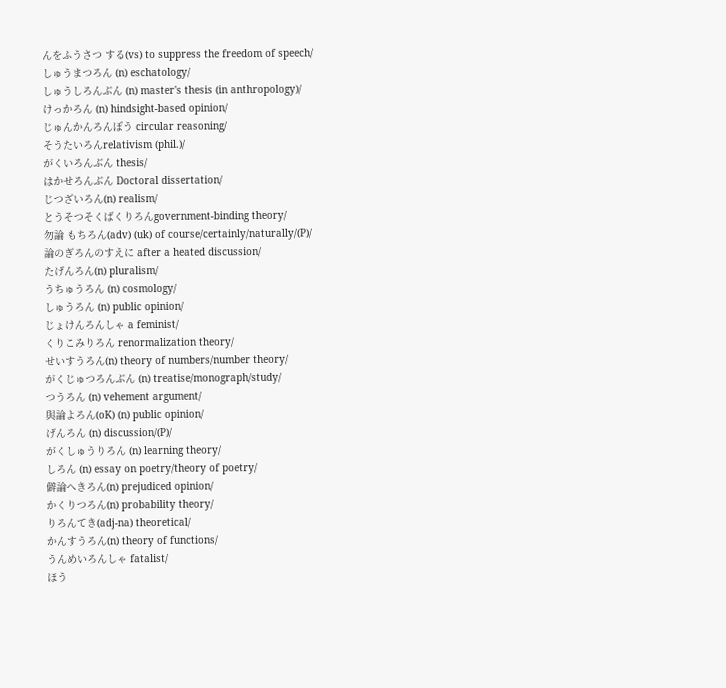んをふうさつ する(vs) to suppress the freedom of speech/
しゅうまつろん (n) eschatology/
しゅうしろんぶん (n) master's thesis (in anthropology)/
けっかろん (n) hindsight-based opinion/
じゅんかんろんぽう circular reasoning/
そうたいろんrelativism (phil.)/
がくいろんぶん thesis/
はかせろんぶん Doctoral dissertation/
じつざいろん(n) realism/
とうそつそくばくりろんgovernment-binding theory/
勿論 もちろん(adv) (uk) of course/certainly/naturally/(P)/
論のぎろんのすえに after a heated discussion/
たげんろん(n) pluralism/
うちゅうろん (n) cosmology/
しゅうろん (n) public opinion/
じょけんろんしゃ a feminist/
くりこみりろん renormalization theory/
せいすうろん(n) theory of numbers/number theory/
がくじゅつろんぶん (n) treatise/monograph/study/
つうろん (n) vehement argument/
與論よろん(oK) (n) public opinion/
げんろん (n) discussion/(P)/
がくしゅうりろん (n) learning theory/
しろん (n) essay on poetry/theory of poetry/
僻論へきろん(n) prejudiced opinion/
かくりつろん(n) probability theory/
りろんてき(adj-na) theoretical/
かんすうろん(n) theory of functions/
うんめいろんしゃ fatalist/
ほう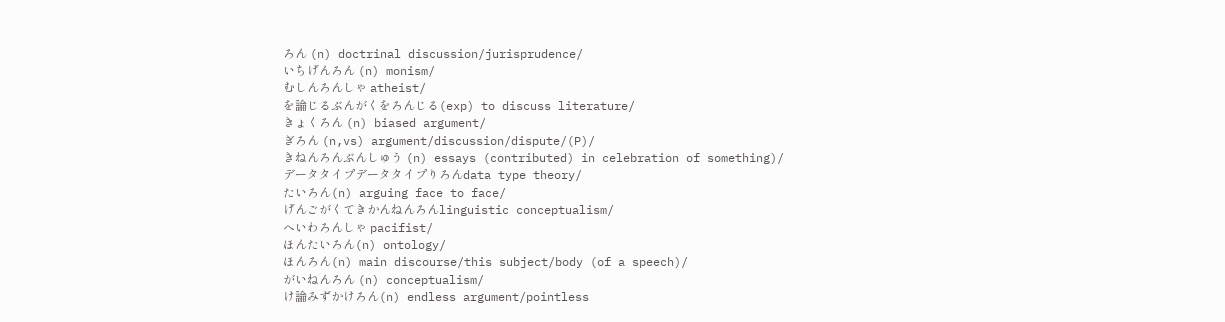ろん (n) doctrinal discussion/jurisprudence/
いちげんろん (n) monism/
むしんろんしゃ atheist/
を論じるぶんがくをろんじる(exp) to discuss literature/
きょくろん (n) biased argument/
ぎろん (n,vs) argument/discussion/dispute/(P)/
きねんろんぶんしゅう (n) essays (contributed) in celebration of something)/
データタイプデータタイプりろんdata type theory/
たいろん(n) arguing face to face/
げんごがくてきかんねんろんlinguistic conceptualism/
へいわろんしゃ pacifist/
ほんたいろん(n) ontology/
ほんろん(n) main discourse/this subject/body (of a speech)/
がいねんろん (n) conceptualism/
け論みずかけろん(n) endless argument/pointless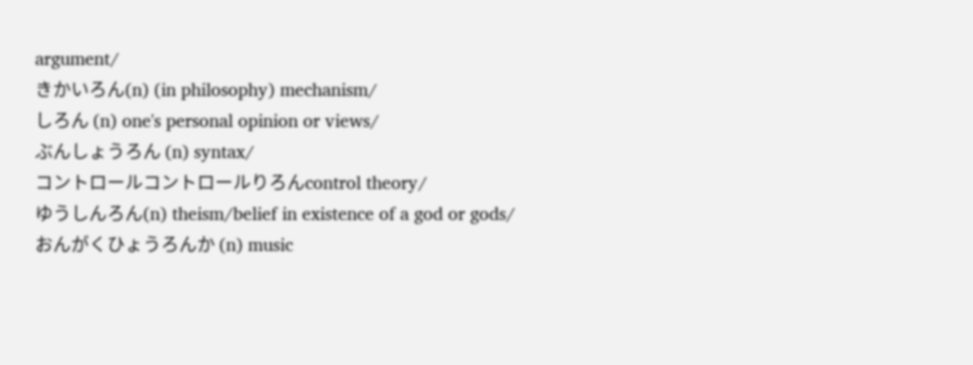argument/
きかいろん(n) (in philosophy) mechanism/
しろん (n) one's personal opinion or views/
ぶんしょうろん (n) syntax/
コントロールコントロールりろんcontrol theory/
ゆうしんろん(n) theism/belief in existence of a god or gods/
おんがくひょうろんか (n) music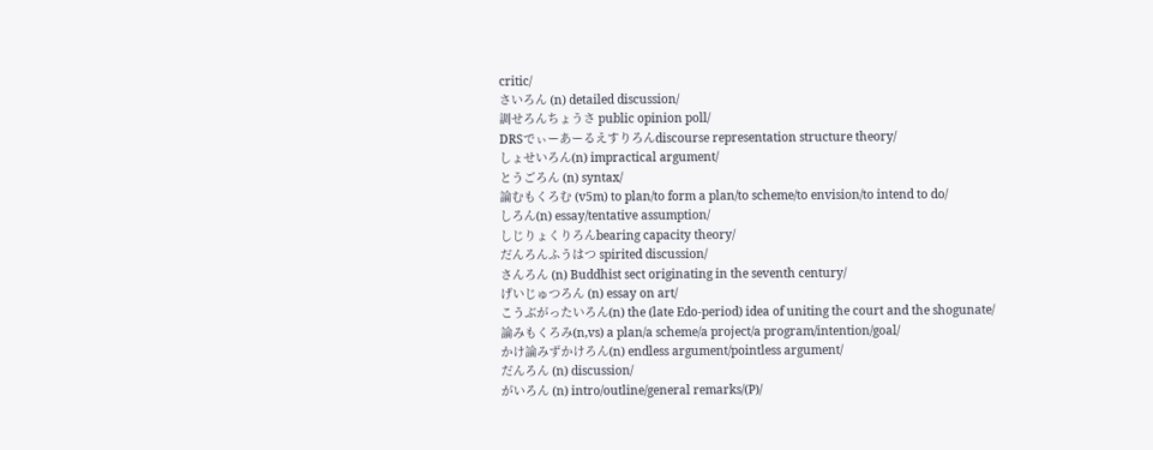critic/
さいろん (n) detailed discussion/
調せろんちょうさ public opinion poll/
DRSでぃーあーるえすりろんdiscourse representation structure theory/
しょせいろん(n) impractical argument/
とうごろん (n) syntax/
論むもくろむ (v5m) to plan/to form a plan/to scheme/to envision/to intend to do/
しろん(n) essay/tentative assumption/
しじりょくりろんbearing capacity theory/
だんろんふうはつ spirited discussion/
さんろん (n) Buddhist sect originating in the seventh century/
げいじゅつろん (n) essay on art/
こうぶがったいろん(n) the (late Edo-period) idea of uniting the court and the shogunate/
論みもくろみ(n,vs) a plan/a scheme/a project/a program/intention/goal/
かけ論みずかけろん(n) endless argument/pointless argument/
だんろん (n) discussion/
がいろん (n) intro/outline/general remarks/(P)/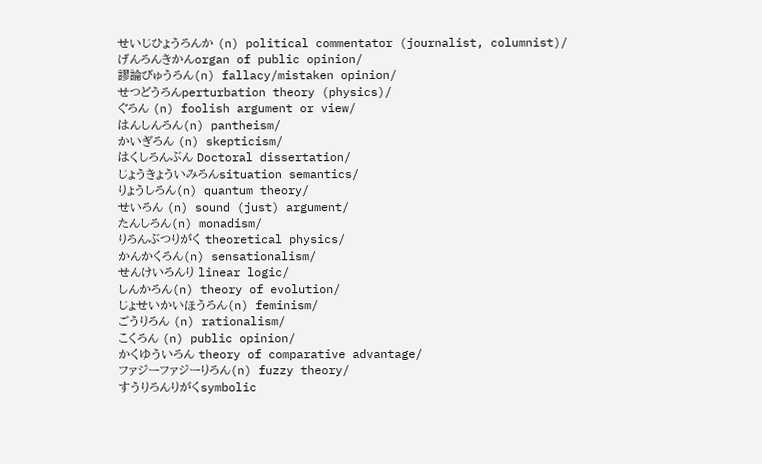せいじひょうろんか (n) political commentator (journalist, columnist)/
げんろんきかんorgan of public opinion/
謬論びゅうろん(n) fallacy/mistaken opinion/
せつどうろんperturbation theory (physics)/
ぐろん (n) foolish argument or view/
はんしんろん(n) pantheism/
かいぎろん (n) skepticism/
はくしろんぶん Doctoral dissertation/
じょうきょういみろんsituation semantics/
りょうしろん(n) quantum theory/
せいろん (n) sound (just) argument/
たんしろん(n) monadism/
りろんぶつりがく theoretical physics/
かんかくろん(n) sensationalism/
せんけいろんり linear logic/
しんかろん(n) theory of evolution/
じょせいかいほうろん(n) feminism/
ごうりろん (n) rationalism/
こくろん (n) public opinion/
かくゆういろん theory of comparative advantage/
ファジーファジーりろん(n) fuzzy theory/
すうりろんりがくsymbolic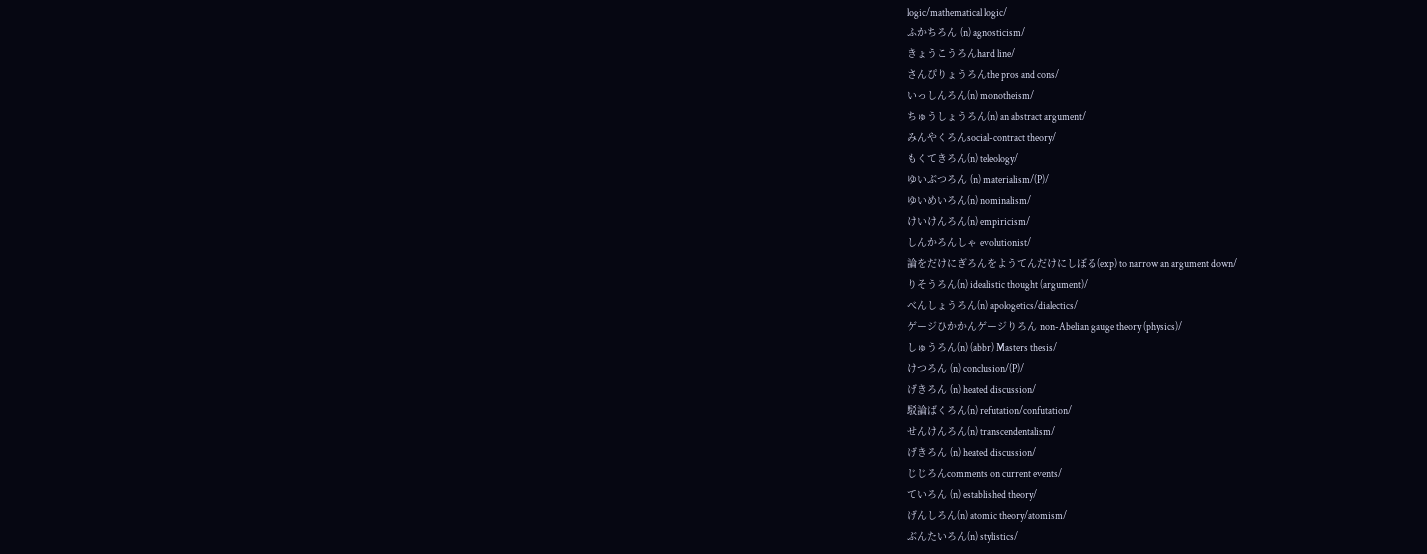logic/mathematical logic/
ふかちろん (n) agnosticism/
きょうこうろんhard line/
さんぴりょうろんthe pros and cons/
いっしんろん(n) monotheism/
ちゅうしょうろん(n) an abstract argument/
みんやくろんsocial-contract theory/
もくてきろん(n) teleology/
ゆいぶつろん (n) materialism/(P)/
ゆいめいろん(n) nominalism/
けいけんろん(n) empiricism/
しんかろんしゃ evolutionist/
論をだけにぎろんをようてんだけにしぼる(exp) to narrow an argument down/
りそうろん(n) idealistic thought (argument)/
べんしょうろん(n) apologetics/dialectics/
ゲージひかかんゲージりろん non-Abelian gauge theory (physics)/
しゅうろん(n) (abbr) Masters thesis/
けつろん (n) conclusion/(P)/
げきろん (n) heated discussion/
駁論ばくろん(n) refutation/confutation/
せんけんろん(n) transcendentalism/
げきろん (n) heated discussion/
じじろんcomments on current events/
ていろん (n) established theory/
げんしろん(n) atomic theory/atomism/
ぶんたいろん(n) stylistics/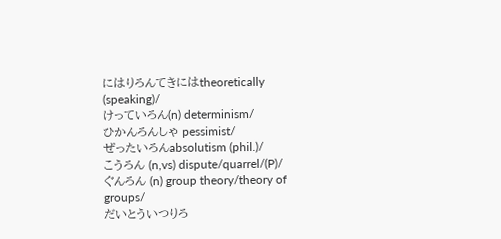にはりろんてきにはtheoretically (speaking)/
けっていろん(n) determinism/
ひかんろんしゃ pessimist/
ぜったいろんabsolutism (phil.)/
こうろん (n,vs) dispute/quarrel/(P)/
ぐんろん (n) group theory/theory of groups/
だいとういつりろ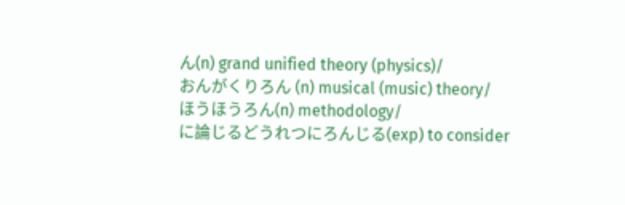ん(n) grand unified theory (physics)/
おんがくりろん (n) musical (music) theory/
ほうほうろん(n) methodology/
に論じるどうれつにろんじる(exp) to consider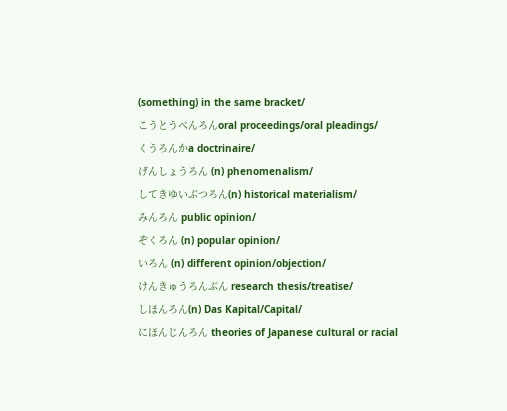(something) in the same bracket/
こうとうべんろんoral proceedings/oral pleadings/
くうろんかa doctrinaire/
げんしょうろん (n) phenomenalism/
してきゆいぶつろん(n) historical materialism/
みんろん public opinion/
ぞくろん (n) popular opinion/
いろん (n) different opinion/objection/
けんきゅうろんぶん research thesis/treatise/
しほんろん(n) Das Kapital/Capital/
にほんじんろん theories of Japanese cultural or racial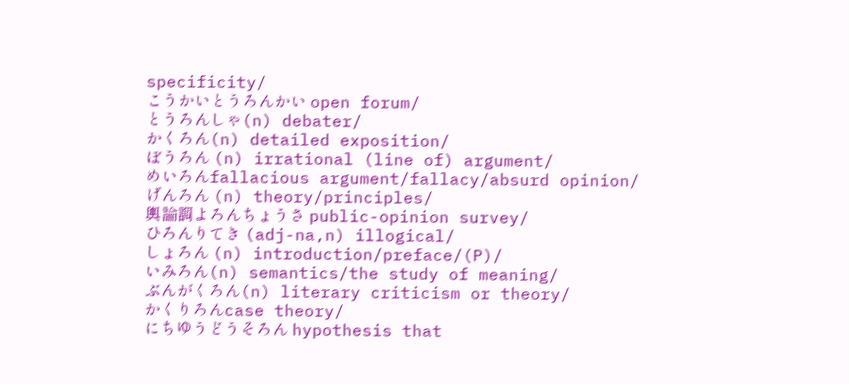specificity/
こうかいとうろんかい open forum/
とうろんしゃ(n) debater/
かくろん(n) detailed exposition/
ぼうろん (n) irrational (line of) argument/
めいろんfallacious argument/fallacy/absurd opinion/
げんろん (n) theory/principles/
輿論調よろんちょうさ public-opinion survey/
ひろんりてき (adj-na,n) illogical/
しょろん (n) introduction/preface/(P)/
いみろん(n) semantics/the study of meaning/
ぶんがくろん(n) literary criticism or theory/
かくりろんcase theory/
にちゆうどうそろん hypothesis that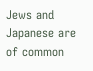Jews and Japanese are of common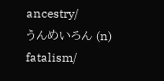ancestry/
うんめいろん (n) fatalism/